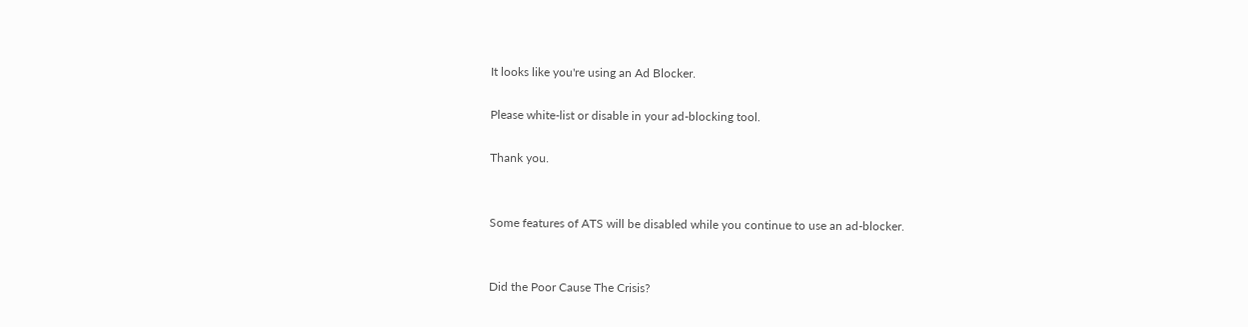It looks like you're using an Ad Blocker.

Please white-list or disable in your ad-blocking tool.

Thank you.


Some features of ATS will be disabled while you continue to use an ad-blocker.


Did the Poor Cause The Crisis?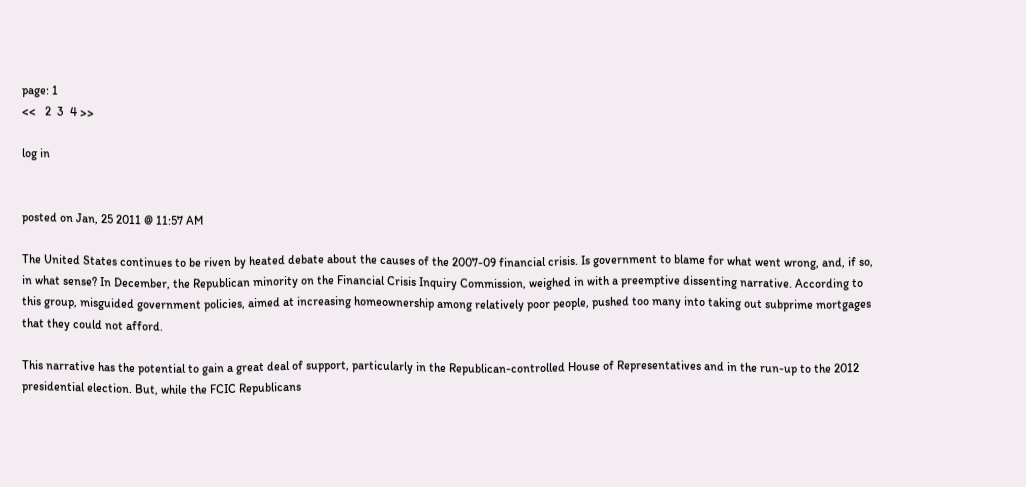page: 1
<<   2  3  4 >>

log in


posted on Jan, 25 2011 @ 11:57 AM

The United States continues to be riven by heated debate about the causes of the 2007-09 financial crisis. Is government to blame for what went wrong, and, if so, in what sense? In December, the Republican minority on the Financial Crisis Inquiry Commission, weighed in with a preemptive dissenting narrative. According to this group, misguided government policies, aimed at increasing homeownership among relatively poor people, pushed too many into taking out subprime mortgages that they could not afford.

This narrative has the potential to gain a great deal of support, particularly in the Republican-controlled House of Representatives and in the run-up to the 2012 presidential election. But, while the FCIC Republicans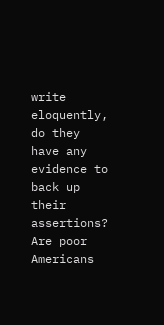write eloquently, do they have any evidence to back up their assertions? Are poor Americans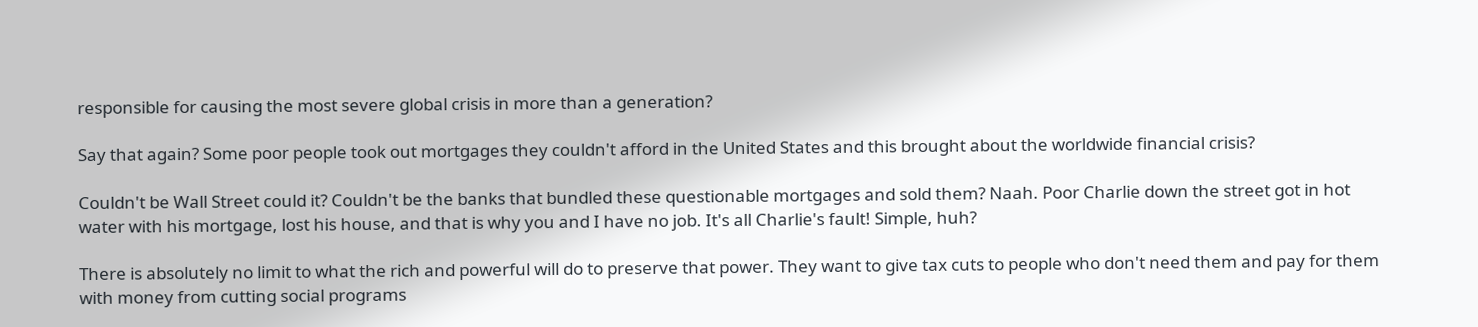responsible for causing the most severe global crisis in more than a generation?

Say that again? Some poor people took out mortgages they couldn't afford in the United States and this brought about the worldwide financial crisis?

Couldn't be Wall Street could it? Couldn't be the banks that bundled these questionable mortgages and sold them? Naah. Poor Charlie down the street got in hot water with his mortgage, lost his house, and that is why you and I have no job. It's all Charlie's fault! Simple, huh?

There is absolutely no limit to what the rich and powerful will do to preserve that power. They want to give tax cuts to people who don't need them and pay for them with money from cutting social programs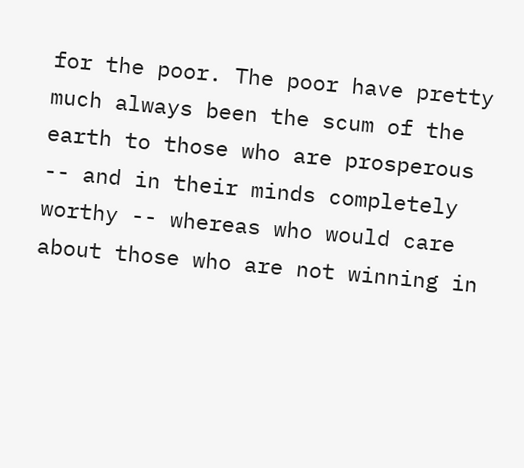for the poor. The poor have pretty much always been the scum of the earth to those who are prosperous -- and in their minds completely worthy -- whereas who would care about those who are not winning in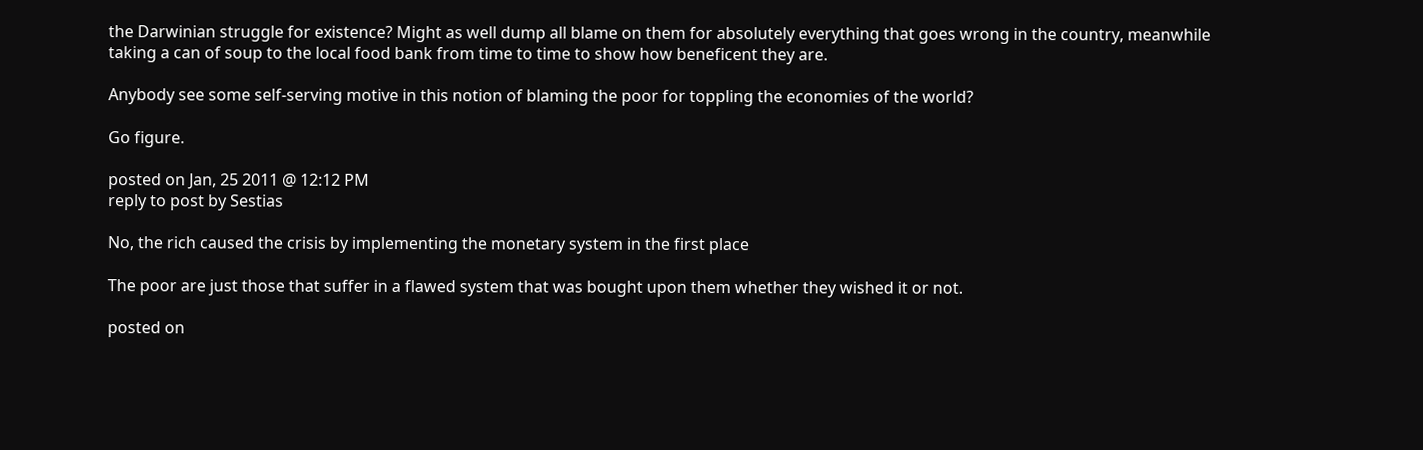the Darwinian struggle for existence? Might as well dump all blame on them for absolutely everything that goes wrong in the country, meanwhile taking a can of soup to the local food bank from time to time to show how beneficent they are.

Anybody see some self-serving motive in this notion of blaming the poor for toppling the economies of the world?

Go figure.

posted on Jan, 25 2011 @ 12:12 PM
reply to post by Sestias

No, the rich caused the crisis by implementing the monetary system in the first place

The poor are just those that suffer in a flawed system that was bought upon them whether they wished it or not.

posted on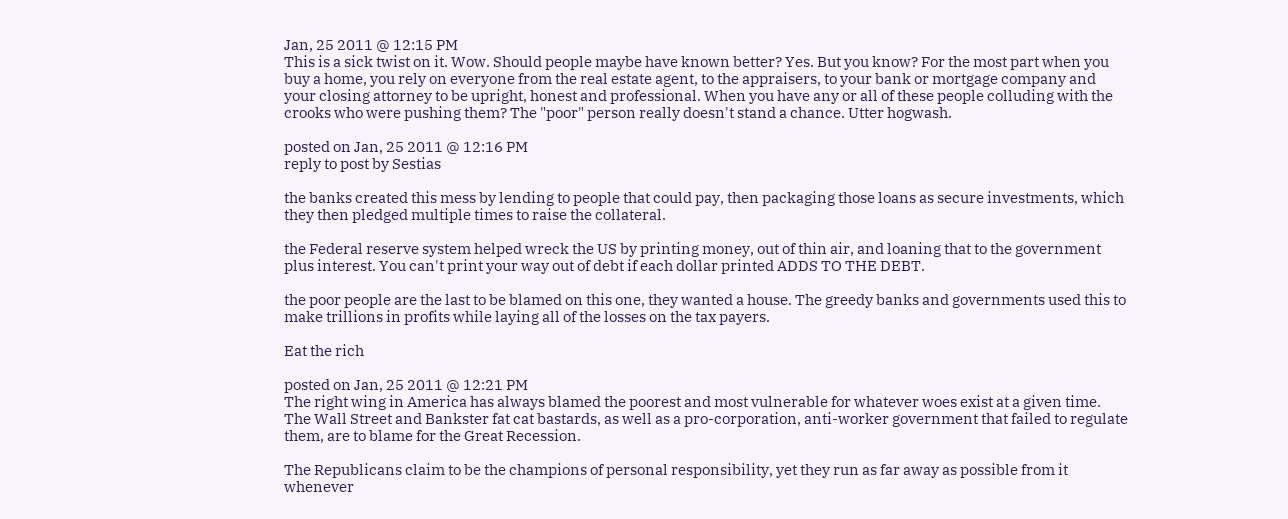Jan, 25 2011 @ 12:15 PM
This is a sick twist on it. Wow. Should people maybe have known better? Yes. But you know? For the most part when you buy a home, you rely on everyone from the real estate agent, to the appraisers, to your bank or mortgage company and your closing attorney to be upright, honest and professional. When you have any or all of these people colluding with the crooks who were pushing them? The "poor" person really doesn't stand a chance. Utter hogwash.

posted on Jan, 25 2011 @ 12:16 PM
reply to post by Sestias

the banks created this mess by lending to people that could pay, then packaging those loans as secure investments, which they then pledged multiple times to raise the collateral.

the Federal reserve system helped wreck the US by printing money, out of thin air, and loaning that to the government plus interest. You can't print your way out of debt if each dollar printed ADDS TO THE DEBT.

the poor people are the last to be blamed on this one, they wanted a house. The greedy banks and governments used this to make trillions in profits while laying all of the losses on the tax payers.

Eat the rich

posted on Jan, 25 2011 @ 12:21 PM
The right wing in America has always blamed the poorest and most vulnerable for whatever woes exist at a given time. The Wall Street and Bankster fat cat bastards, as well as a pro-corporation, anti-worker government that failed to regulate them, are to blame for the Great Recession.

The Republicans claim to be the champions of personal responsibility, yet they run as far away as possible from it whenever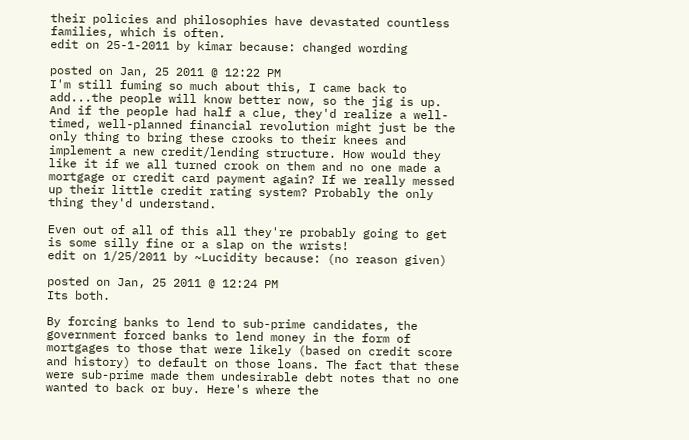their policies and philosophies have devastated countless families, which is often.
edit on 25-1-2011 by kimar because: changed wording

posted on Jan, 25 2011 @ 12:22 PM
I'm still fuming so much about this, I came back to add...the people will know better now, so the jig is up. And if the people had half a clue, they'd realize a well-timed, well-planned financial revolution might just be the only thing to bring these crooks to their knees and implement a new credit/lending structure. How would they like it if we all turned crook on them and no one made a mortgage or credit card payment again? If we really messed up their little credit rating system? Probably the only thing they'd understand.

Even out of all of this all they're probably going to get is some silly fine or a slap on the wrists!
edit on 1/25/2011 by ~Lucidity because: (no reason given)

posted on Jan, 25 2011 @ 12:24 PM
Its both.

By forcing banks to lend to sub-prime candidates, the government forced banks to lend money in the form of mortgages to those that were likely (based on credit score and history) to default on those loans. The fact that these were sub-prime made them undesirable debt notes that no one wanted to back or buy. Here's where the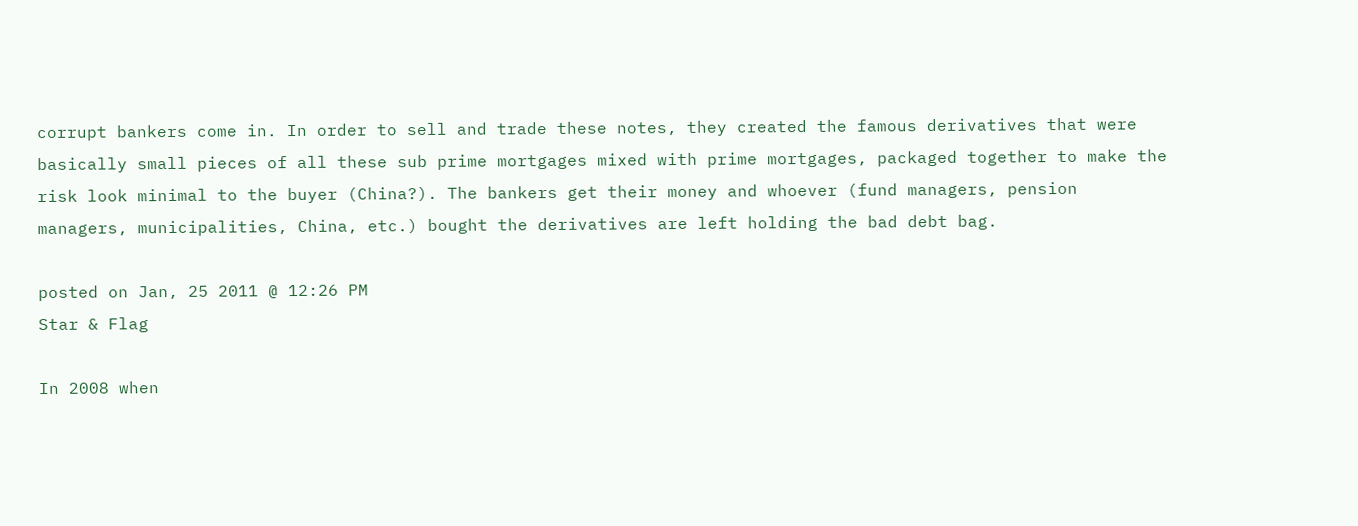corrupt bankers come in. In order to sell and trade these notes, they created the famous derivatives that were basically small pieces of all these sub prime mortgages mixed with prime mortgages, packaged together to make the risk look minimal to the buyer (China?). The bankers get their money and whoever (fund managers, pension managers, municipalities, China, etc.) bought the derivatives are left holding the bad debt bag.

posted on Jan, 25 2011 @ 12:26 PM
Star & Flag

In 2008 when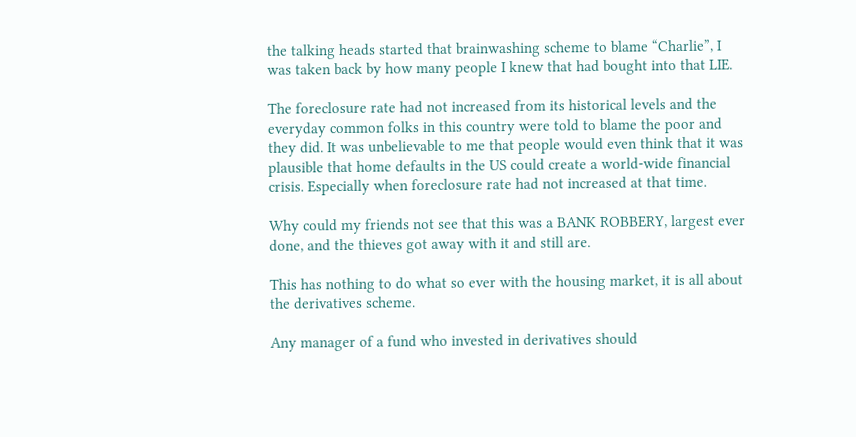the talking heads started that brainwashing scheme to blame “Charlie”, I was taken back by how many people I knew that had bought into that LIE.

The foreclosure rate had not increased from its historical levels and the everyday common folks in this country were told to blame the poor and they did. It was unbelievable to me that people would even think that it was plausible that home defaults in the US could create a world-wide financial crisis. Especially when foreclosure rate had not increased at that time.

Why could my friends not see that this was a BANK ROBBERY, largest ever done, and the thieves got away with it and still are.

This has nothing to do what so ever with the housing market, it is all about the derivatives scheme.

Any manager of a fund who invested in derivatives should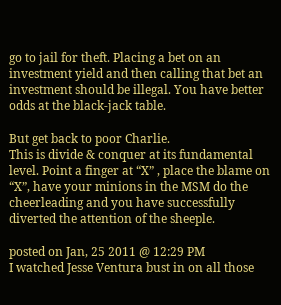go to jail for theft. Placing a bet on an investment yield and then calling that bet an investment should be illegal. You have better odds at the black-jack table.

But get back to poor Charlie.
This is divide & conquer at its fundamental level. Point a finger at “X” , place the blame on “X”, have your minions in the MSM do the cheerleading and you have successfully diverted the attention of the sheeple.

posted on Jan, 25 2011 @ 12:29 PM
I watched Jesse Ventura bust in on all those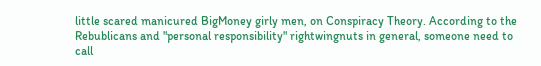little scared manicured BigMoney girly men, on Conspiracy Theory. According to the Rebublicans and "personal responsibility" rightwingnuts in general, someone need to call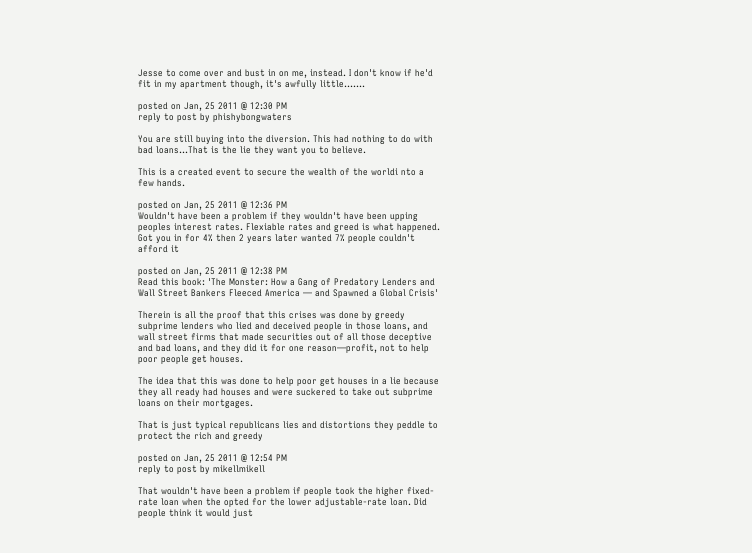Jesse to come over and bust in on me, instead. I don't know if he'd fit in my apartment though, it's awfully little.......

posted on Jan, 25 2011 @ 12:30 PM
reply to post by phishybongwaters

You are still buying into the diversion. This had nothing to do with bad loans...That is the lie they want you to believe.

This is a created event to secure the wealth of the worldi nto a few hands.

posted on Jan, 25 2011 @ 12:36 PM
Wouldn't have been a problem if they wouldn't have been upping peoples interest rates. Flexiable rates and greed is what happened. Got you in for 4% then 2 years later wanted 7% people couldn't afford it

posted on Jan, 25 2011 @ 12:38 PM
Read this book: 'The Monster: How a Gang of Predatory Lenders and Wall Street Bankers Fleeced America — and Spawned a Global Crisis'

Therein is all the proof that this crises was done by greedy subprime lenders who lied and deceived people in those loans, and wall street firms that made securities out of all those deceptive and bad loans, and they did it for one reason—profit, not to help poor people get houses.

The idea that this was done to help poor get houses in a lie because they all ready had houses and were suckered to take out subprime loans on their mortgages.

That is just typical republicans lies and distortions they peddle to protect the rich and greedy

posted on Jan, 25 2011 @ 12:54 PM
reply to post by mikellmikell

That wouldn't have been a problem if people took the higher fixed-rate loan when the opted for the lower adjustable-rate loan. Did people think it would just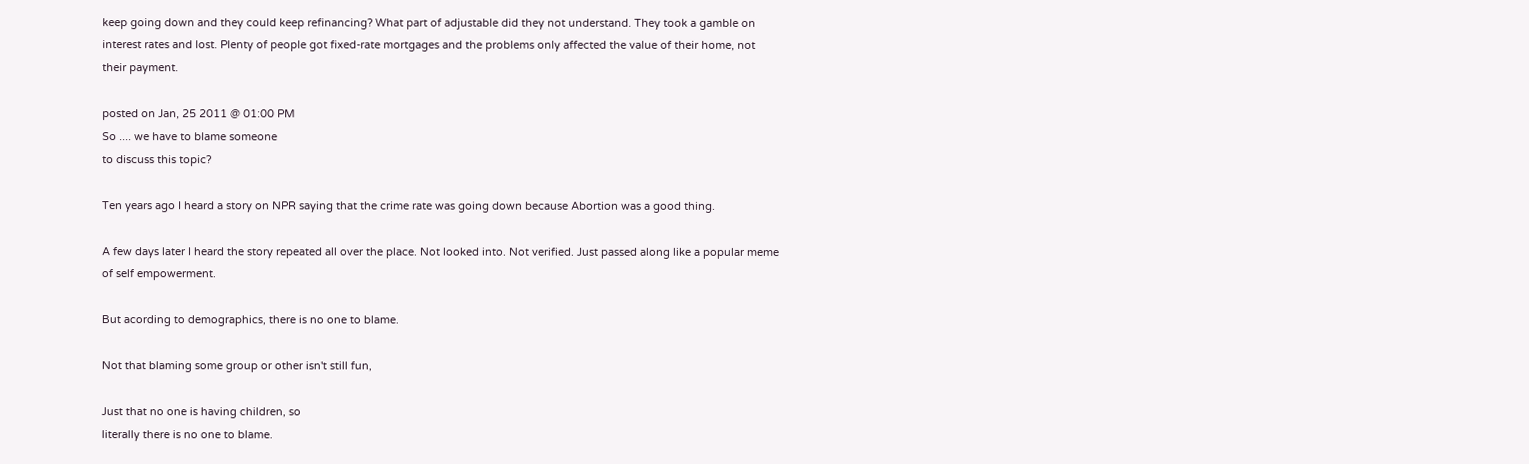keep going down and they could keep refinancing? What part of adjustable did they not understand. They took a gamble on interest rates and lost. Plenty of people got fixed-rate mortgages and the problems only affected the value of their home, not their payment.

posted on Jan, 25 2011 @ 01:00 PM
So .... we have to blame someone
to discuss this topic?

Ten years ago I heard a story on NPR saying that the crime rate was going down because Abortion was a good thing.

A few days later I heard the story repeated all over the place. Not looked into. Not verified. Just passed along like a popular meme of self empowerment.

But acording to demographics, there is no one to blame.

Not that blaming some group or other isn't still fun,

Just that no one is having children, so
literally there is no one to blame.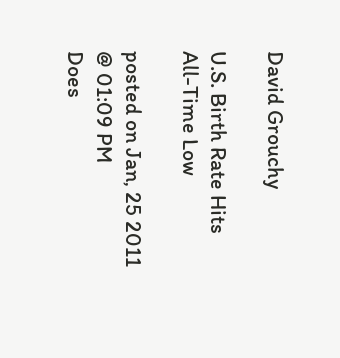David Grouchy

U.S. Birth Rate Hits All-Time Low

posted on Jan, 25 2011 @ 01:09 PM
Does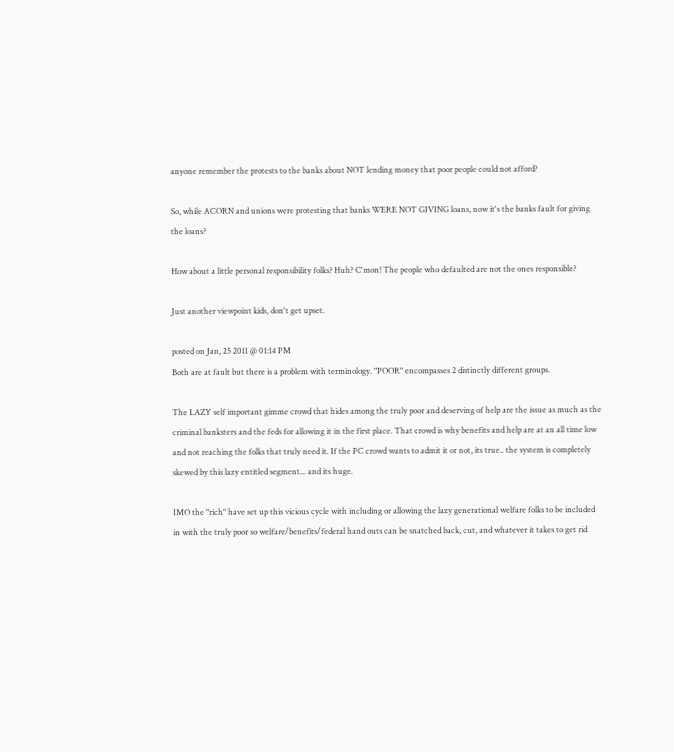anyone remember the protests to the banks about NOT lending money that poor people could not afford?

So, while ACORN and unions were protesting that banks WERE NOT GIVING loans, now it's the banks fault for giving the loans?

How about a little personal responsibility folks? Huh? C'mon! The people who defaulted are not the ones responsible?

Just another viewpoint kids, don't get upset.

posted on Jan, 25 2011 @ 01:14 PM
Both are at fault but there is a problem with terminology. "POOR" encompasses 2 distinctly different groups.

The LAZY self important gimme crowd that hides among the truly poor and deserving of help are the issue as much as the criminal banksters and the feds for allowing it in the first place. That crowd is why benefits and help are at an all time low and not reaching the folks that truly need it. If the PC crowd wants to admit it or not, its true.. the system is completely skewed by this lazy entitled segment... and its huge.

IMO the "rich" have set up this vicious cycle with including or allowing the lazy generational welfare folks to be included in with the truly poor so welfare/benefits/federal hand outs can be snatched back, cut, and whatever it takes to get rid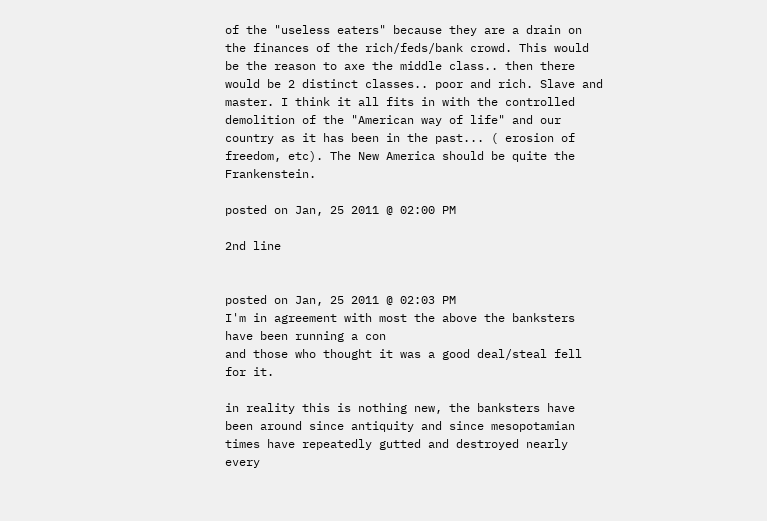of the "useless eaters" because they are a drain on the finances of the rich/feds/bank crowd. This would be the reason to axe the middle class.. then there would be 2 distinct classes.. poor and rich. Slave and master. I think it all fits in with the controlled demolition of the "American way of life" and our country as it has been in the past... ( erosion of freedom, etc). The New America should be quite the Frankenstein.

posted on Jan, 25 2011 @ 02:00 PM

2nd line


posted on Jan, 25 2011 @ 02:03 PM
I'm in agreement with most the above the banksters have been running a con
and those who thought it was a good deal/steal fell for it.

in reality this is nothing new, the banksters have been around since antiquity and since mesopotamian times have repeatedly gutted and destroyed nearly every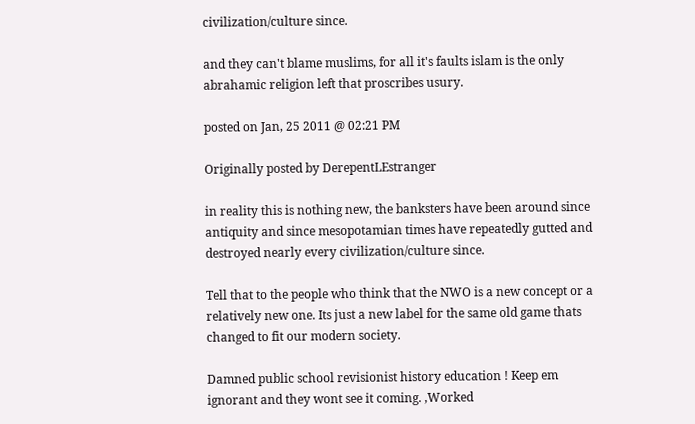civilization/culture since.

and they can't blame muslims, for all it's faults islam is the only abrahamic religion left that proscribes usury.

posted on Jan, 25 2011 @ 02:21 PM

Originally posted by DerepentLEstranger

in reality this is nothing new, the banksters have been around since antiquity and since mesopotamian times have repeatedly gutted and destroyed nearly every civilization/culture since.

Tell that to the people who think that the NWO is a new concept or a relatively new one. Its just a new label for the same old game thats changed to fit our modern society.

Damned public school revisionist history education ! Keep em ignorant and they wont see it coming. ,Worked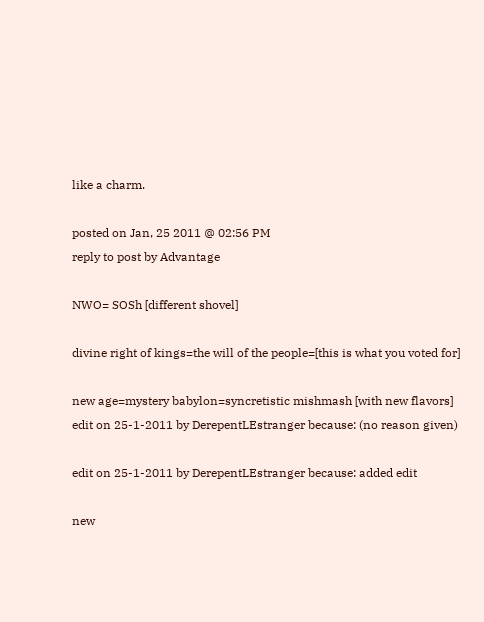like a charm.

posted on Jan, 25 2011 @ 02:56 PM
reply to post by Advantage

NWO= SOSh [different shovel]

divine right of kings=the will of the people=[this is what you voted for]

new age=mystery babylon=syncretistic mishmash [with new flavors]
edit on 25-1-2011 by DerepentLEstranger because: (no reason given)

edit on 25-1-2011 by DerepentLEstranger because: added edit

new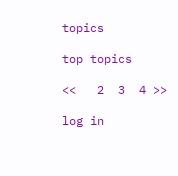topics

top topics

<<   2  3  4 >>

log in